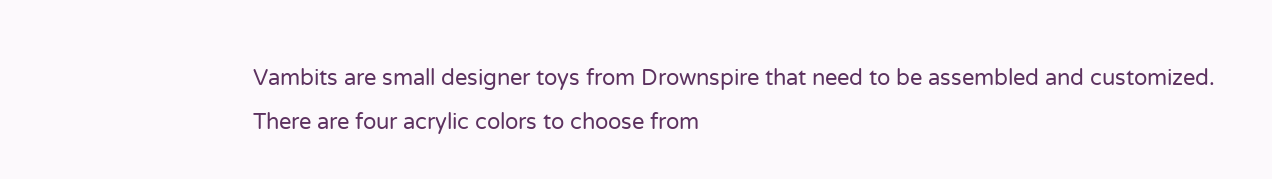Vambits are small designer toys from Drownspire that need to be assembled and customized. There are four acrylic colors to choose from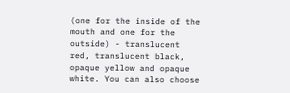(one for the inside of the mouth and one for the outside) - translucent red, translucent black, opaque yellow and opaque white. You can also choose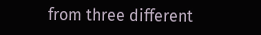from three different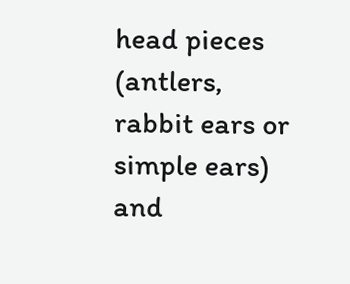head pieces (antlers, rabbit ears or simple ears) and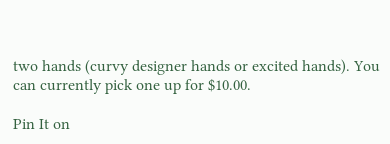two hands (curvy designer hands or excited hands). You can currently pick one up for $10.00.

Pin It on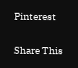Pinterest

Share This